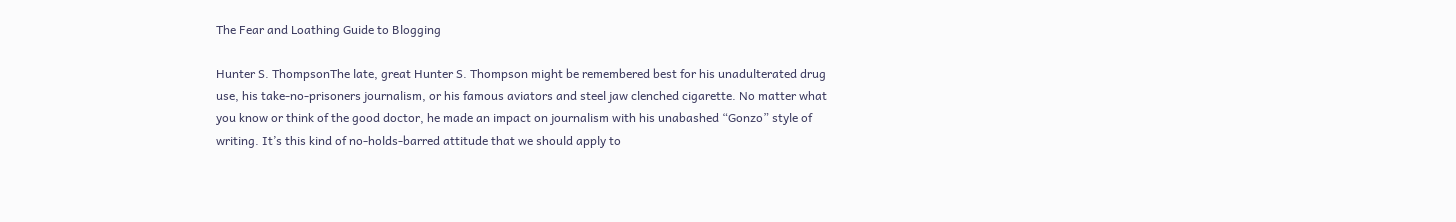The Fear and Loathing Guide to Blogging

Hunter S. ThompsonThe late, great Hunter S. Thompson might be remembered best for his unadulterated drug use, his take-no-prisoners journalism, or his famous aviators and steel jaw clenched cigarette. No matter what you know or think of the good doctor, he made an impact on journalism with his unabashed “Gonzo” style of writing. It’s this kind of no-holds-barred attitude that we should apply to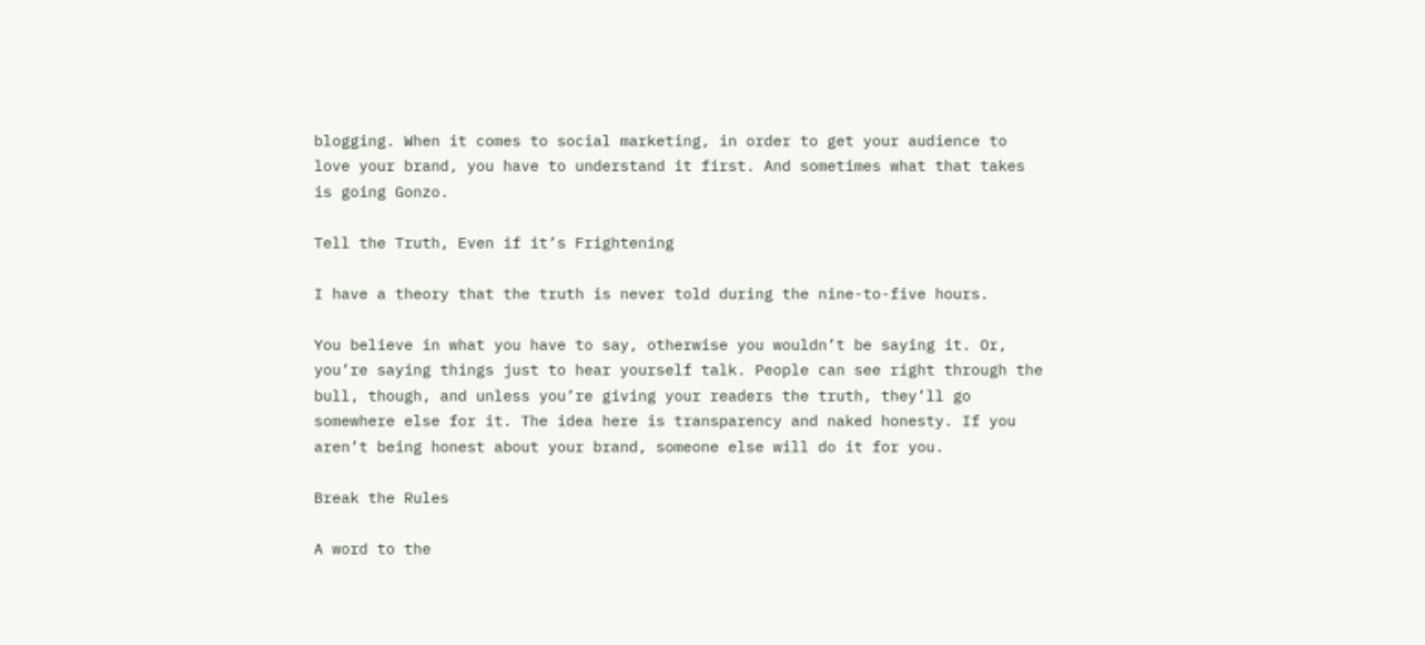blogging. When it comes to social marketing, in order to get your audience to love your brand, you have to understand it first. And sometimes what that takes is going Gonzo.

Tell the Truth, Even if it’s Frightening

I have a theory that the truth is never told during the nine-to-five hours.

You believe in what you have to say, otherwise you wouldn’t be saying it. Or, you’re saying things just to hear yourself talk. People can see right through the bull, though, and unless you’re giving your readers the truth, they’ll go somewhere else for it. The idea here is transparency and naked honesty. If you aren’t being honest about your brand, someone else will do it for you.

Break the Rules

A word to the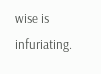wise is infuriating.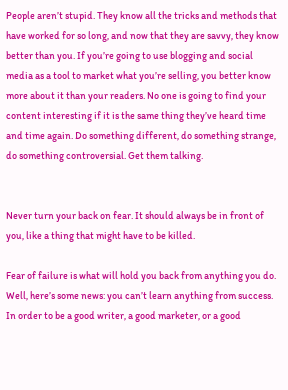People aren’t stupid. They know all the tricks and methods that have worked for so long, and now that they are savvy, they know better than you. If you’re going to use blogging and social media as a tool to market what you’re selling, you better know more about it than your readers. No one is going to find your content interesting if it is the same thing they’ve heard time and time again. Do something different, do something strange, do something controversial. Get them talking.


Never turn your back on fear. It should always be in front of you, like a thing that might have to be killed.

Fear of failure is what will hold you back from anything you do. Well, here’s some news: you can’t learn anything from success. In order to be a good writer, a good marketer, or a good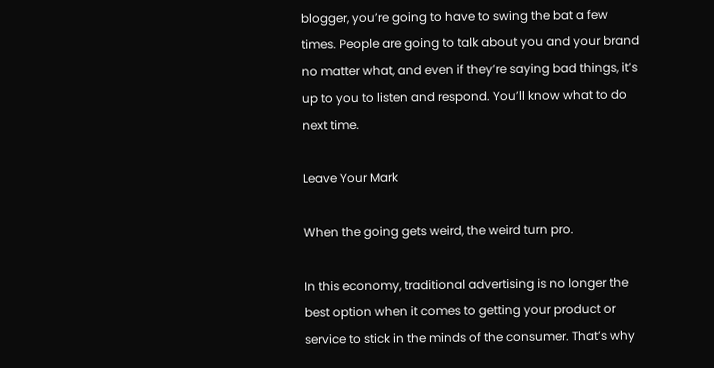blogger, you’re going to have to swing the bat a few times. People are going to talk about you and your brand no matter what, and even if they’re saying bad things, it’s up to you to listen and respond. You’ll know what to do next time.

Leave Your Mark

When the going gets weird, the weird turn pro.

In this economy, traditional advertising is no longer the best option when it comes to getting your product or service to stick in the minds of the consumer. That’s why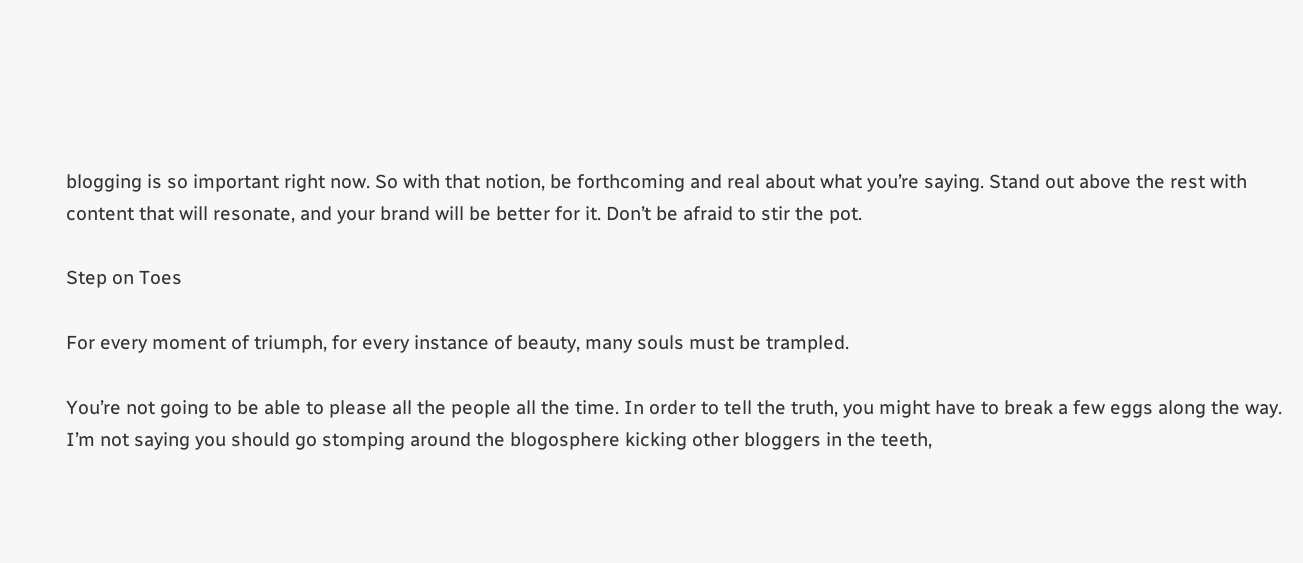blogging is so important right now. So with that notion, be forthcoming and real about what you’re saying. Stand out above the rest with content that will resonate, and your brand will be better for it. Don’t be afraid to stir the pot.

Step on Toes

For every moment of triumph, for every instance of beauty, many souls must be trampled.

You’re not going to be able to please all the people all the time. In order to tell the truth, you might have to break a few eggs along the way. I’m not saying you should go stomping around the blogosphere kicking other bloggers in the teeth,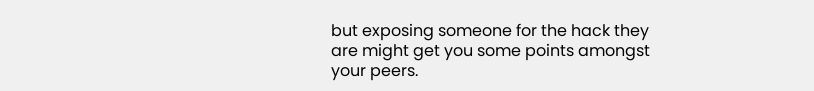but exposing someone for the hack they are might get you some points amongst your peers.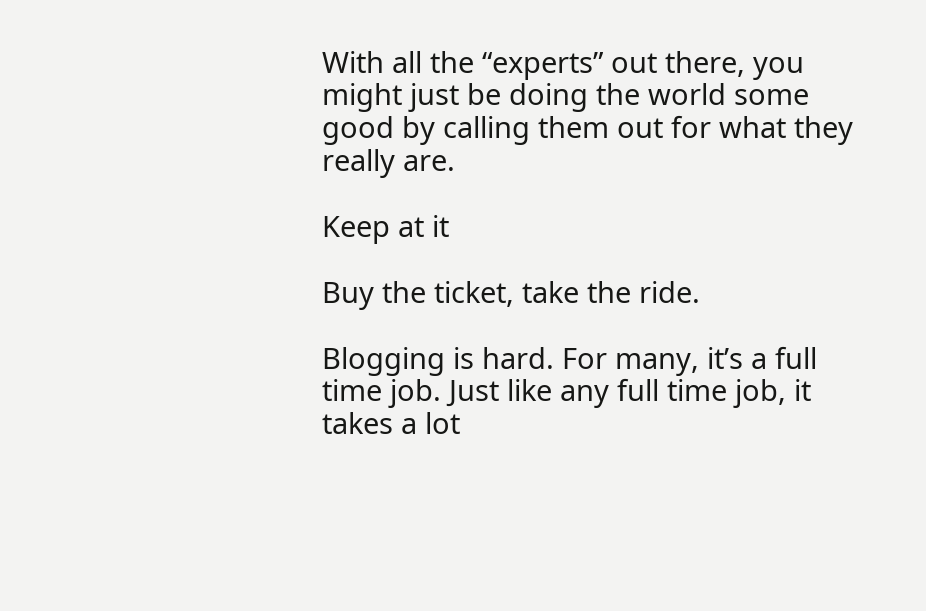With all the “experts” out there, you might just be doing the world some good by calling them out for what they really are.

Keep at it

Buy the ticket, take the ride.

Blogging is hard. For many, it’s a full time job. Just like any full time job, it takes a lot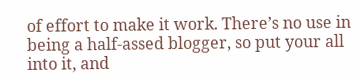of effort to make it work. There’s no use in being a half-assed blogger, so put your all into it, and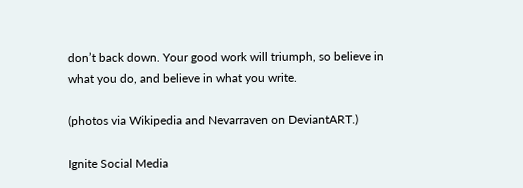don’t back down. Your good work will triumph, so believe in what you do, and believe in what you write.

(photos via Wikipedia and Nevarraven on DeviantART.)

Ignite Social Media